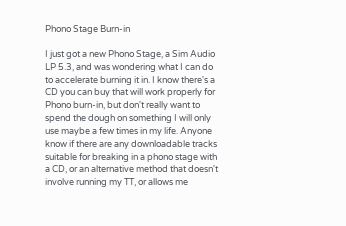Phono Stage Burn-in

I just got a new Phono Stage, a Sim Audio LP 5.3, and was wondering what I can do to accelerate burning it in. I know there's a CD you can buy that will work properly for Phono burn-in, but don't really want to spend the dough on something I will only use maybe a few times in my life. Anyone know if there are any downloadable tracks suitable for breaking in a phono stage with a CD, or an alternative method that doesn't involve running my TT, or allows me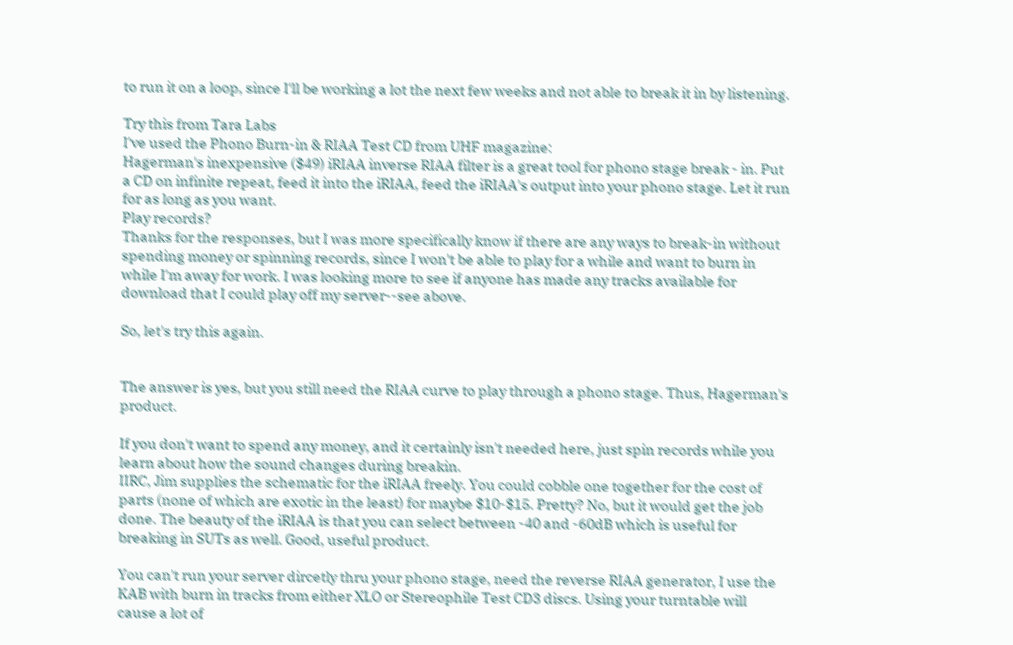to run it on a loop, since I'll be working a lot the next few weeks and not able to break it in by listening.

Try this from Tara Labs
I've used the Phono Burn-in & RIAA Test CD from UHF magazine:
Hagerman's inexpensive ($49) iRIAA inverse RIAA filter is a great tool for phono stage break - in. Put a CD on infinite repeat, feed it into the iRIAA, feed the iRIAA's output into your phono stage. Let it run for as long as you want.
Play records?
Thanks for the responses, but I was more specifically know if there are any ways to break-in without spending money or spinning records, since I won't be able to play for a while and want to burn in while I'm away for work. I was looking more to see if anyone has made any tracks available for download that I could play off my server--see above.

So, let's try this again.


The answer is yes, but you still need the RIAA curve to play through a phono stage. Thus, Hagerman's product.

If you don't want to spend any money, and it certainly isn't needed here, just spin records while you learn about how the sound changes during breakin.
IIRC, Jim supplies the schematic for the iRIAA freely. You could cobble one together for the cost of parts (none of which are exotic in the least) for maybe $10-$15. Pretty? No, but it would get the job done. The beauty of the iRIAA is that you can select between -40 and -60dB which is useful for breaking in SUTs as well. Good, useful product.

You can't run your server dircetly thru your phono stage, need the reverse RIAA generator, I use the KAB with burn in tracks from either XLO or Stereophile Test CD3 discs. Using your turntable will cause a lot of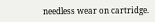needless wear on cartridge.